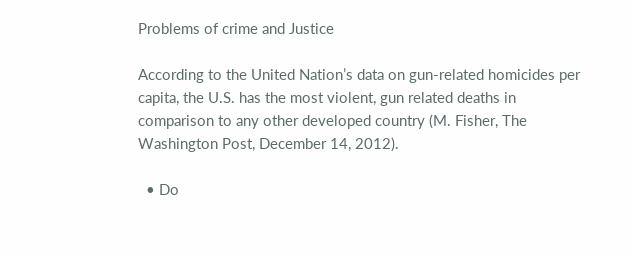Problems of crime and Justice

According to the United Nation’s data on gun-related homicides per capita, the U.S. has the most violent, gun related deaths in comparison to any other developed country (M. Fisher, The Washington Post, December 14, 2012).

  • Do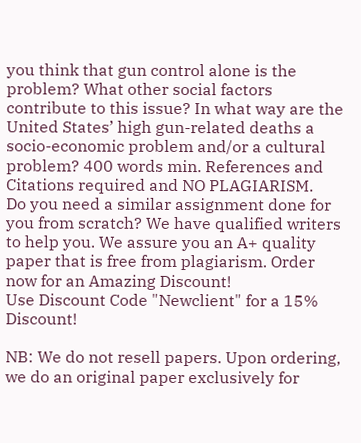you think that gun control alone is the problem? What other social factors contribute to this issue? In what way are the United States’ high gun-related deaths a socio-economic problem and/or a cultural problem? 400 words min. References and Citations required and NO PLAGIARISM.
Do you need a similar assignment done for you from scratch? We have qualified writers to help you. We assure you an A+ quality paper that is free from plagiarism. Order now for an Amazing Discount!
Use Discount Code "Newclient" for a 15% Discount!

NB: We do not resell papers. Upon ordering, we do an original paper exclusively for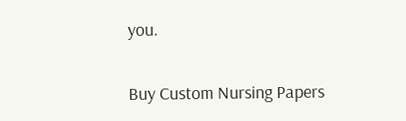you.

Buy Custom Nursing Papers